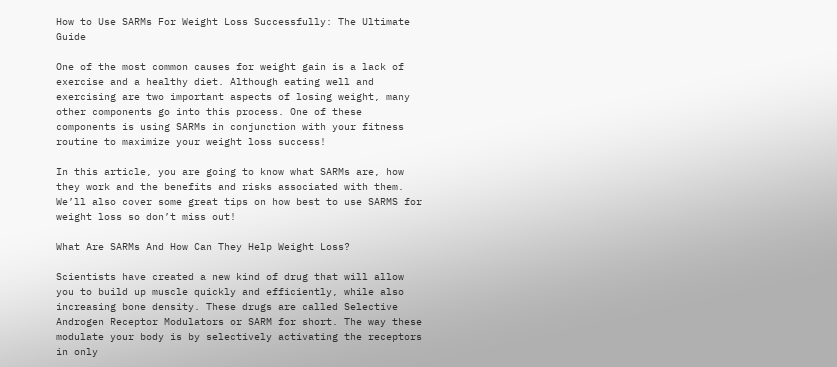How to Use SARMs For Weight Loss Successfully: The Ultimate Guide

One of the most common causes for weight gain is a lack of exercise and a healthy diet. Although eating well and exercising are two important aspects of losing weight, many other components go into this process. One of these components is using SARMs in conjunction with your fitness routine to maximize your weight loss success!

In this article, you are going to know what SARMs are, how they work and the benefits and risks associated with them. We’ll also cover some great tips on how best to use SARMS for weight loss so don’t miss out!

What Are SARMs And How Can They Help Weight Loss?

Scientists have created a new kind of drug that will allow you to build up muscle quickly and efficiently, while also increasing bone density. These drugs are called Selective Androgen Receptor Modulators or SARM for short. The way these modulate your body is by selectively activating the receptors in only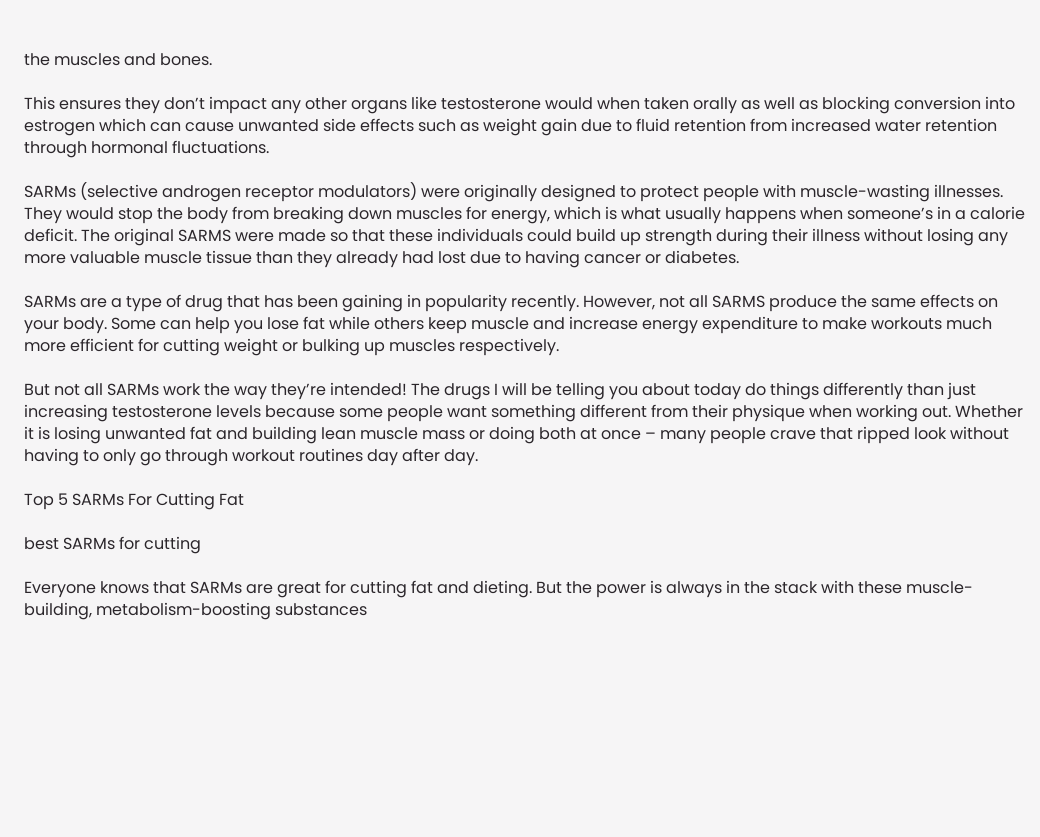the muscles and bones.

This ensures they don’t impact any other organs like testosterone would when taken orally as well as blocking conversion into estrogen which can cause unwanted side effects such as weight gain due to fluid retention from increased water retention through hormonal fluctuations.

SARMs (selective androgen receptor modulators) were originally designed to protect people with muscle-wasting illnesses. They would stop the body from breaking down muscles for energy, which is what usually happens when someone’s in a calorie deficit. The original SARMS were made so that these individuals could build up strength during their illness without losing any more valuable muscle tissue than they already had lost due to having cancer or diabetes.

SARMs are a type of drug that has been gaining in popularity recently. However, not all SARMS produce the same effects on your body. Some can help you lose fat while others keep muscle and increase energy expenditure to make workouts much more efficient for cutting weight or bulking up muscles respectively.

But not all SARMs work the way they’re intended! The drugs I will be telling you about today do things differently than just increasing testosterone levels because some people want something different from their physique when working out. Whether it is losing unwanted fat and building lean muscle mass or doing both at once – many people crave that ripped look without having to only go through workout routines day after day.

Top 5 SARMs For Cutting Fat

best SARMs for cutting

Everyone knows that SARMs are great for cutting fat and dieting. But the power is always in the stack with these muscle-building, metabolism-boosting substances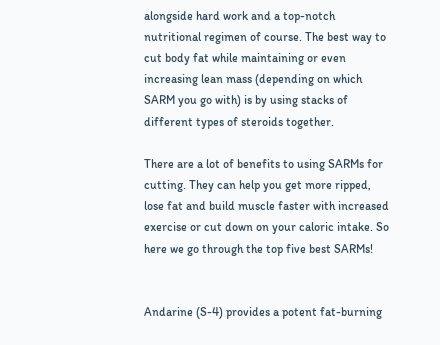alongside hard work and a top-notch nutritional regimen of course. The best way to cut body fat while maintaining or even increasing lean mass (depending on which SARM you go with) is by using stacks of different types of steroids together.

There are a lot of benefits to using SARMs for cutting. They can help you get more ripped, lose fat and build muscle faster with increased exercise or cut down on your caloric intake. So here we go through the top five best SARMs!


Andarine (S-4) provides a potent fat-burning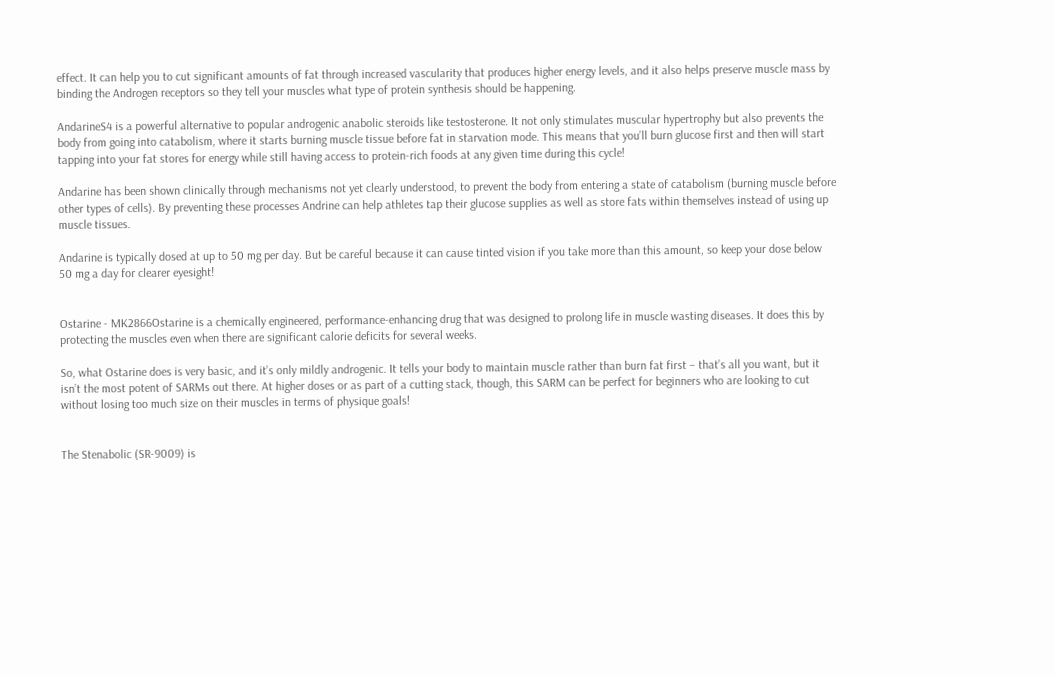effect. It can help you to cut significant amounts of fat through increased vascularity that produces higher energy levels, and it also helps preserve muscle mass by binding the Androgen receptors so they tell your muscles what type of protein synthesis should be happening.

AndarineS4 is a powerful alternative to popular androgenic anabolic steroids like testosterone. It not only stimulates muscular hypertrophy but also prevents the body from going into catabolism, where it starts burning muscle tissue before fat in starvation mode. This means that you’ll burn glucose first and then will start tapping into your fat stores for energy while still having access to protein-rich foods at any given time during this cycle!

Andarine has been shown clinically through mechanisms not yet clearly understood, to prevent the body from entering a state of catabolism (burning muscle before other types of cells). By preventing these processes Andrine can help athletes tap their glucose supplies as well as store fats within themselves instead of using up muscle tissues.

Andarine is typically dosed at up to 50 mg per day. But be careful because it can cause tinted vision if you take more than this amount, so keep your dose below 50 mg a day for clearer eyesight!


Ostarine - MK2866Ostarine is a chemically engineered, performance-enhancing drug that was designed to prolong life in muscle wasting diseases. It does this by protecting the muscles even when there are significant calorie deficits for several weeks.

So, what Ostarine does is very basic, and it’s only mildly androgenic. It tells your body to maintain muscle rather than burn fat first – that’s all you want, but it isn’t the most potent of SARMs out there. At higher doses or as part of a cutting stack, though, this SARM can be perfect for beginners who are looking to cut without losing too much size on their muscles in terms of physique goals!


The Stenabolic (SR-9009) is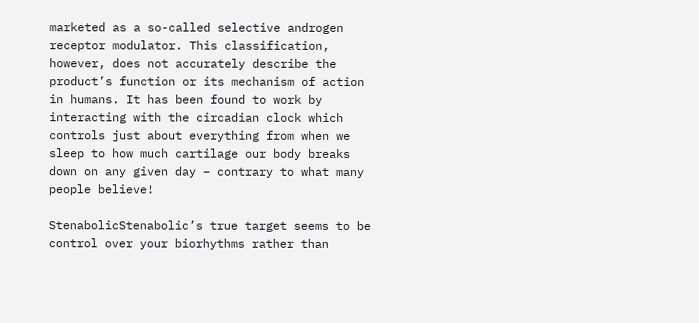marketed as a so-called selective androgen receptor modulator. This classification, however, does not accurately describe the product’s function or its mechanism of action in humans. It has been found to work by interacting with the circadian clock which controls just about everything from when we sleep to how much cartilage our body breaks down on any given day – contrary to what many people believe!

StenabolicStenabolic’s true target seems to be control over your biorhythms rather than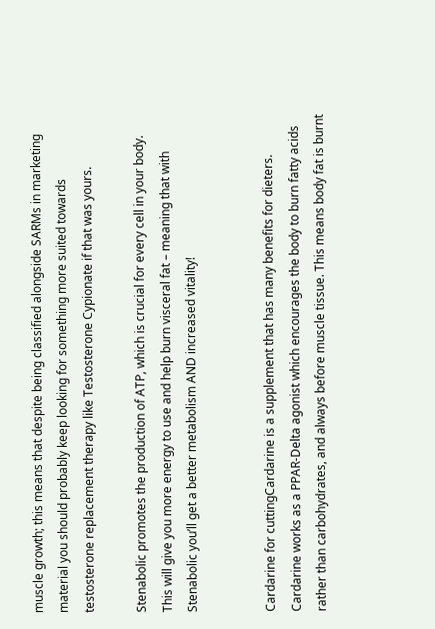muscle growth; this means that despite being classified alongside SARMs in marketing material you should probably keep looking for something more suited towards testosterone replacement therapy like Testosterone Cypionate if that was yours.

Stenabolic promotes the production of ATP, which is crucial for every cell in your body. This will give you more energy to use and help burn visceral fat – meaning that with Stenabolic you’ll get a better metabolism AND increased vitality!


Cardarine for cuttingCardarine is a supplement that has many benefits for dieters. Cardarine works as a PPAR-Delta agonist which encourages the body to burn fatty acids rather than carbohydrates, and always before muscle tissue. This means body fat is burnt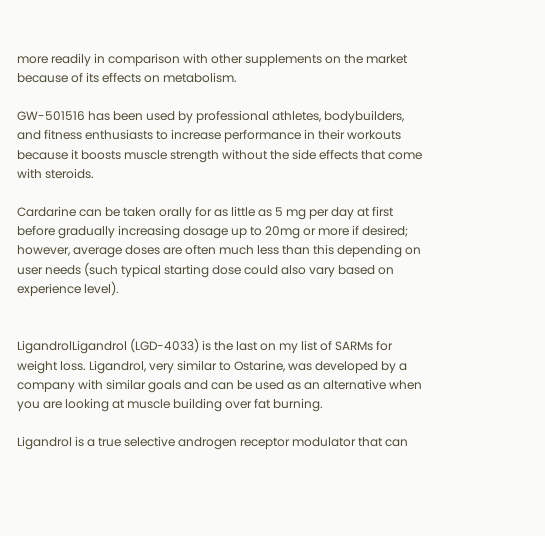more readily in comparison with other supplements on the market because of its effects on metabolism.

GW-501516 has been used by professional athletes, bodybuilders, and fitness enthusiasts to increase performance in their workouts because it boosts muscle strength without the side effects that come with steroids.

Cardarine can be taken orally for as little as 5 mg per day at first before gradually increasing dosage up to 20mg or more if desired; however, average doses are often much less than this depending on user needs (such typical starting dose could also vary based on experience level).


LigandrolLigandrol (LGD-4033) is the last on my list of SARMs for weight loss. Ligandrol, very similar to Ostarine, was developed by a company with similar goals and can be used as an alternative when you are looking at muscle building over fat burning.

Ligandrol is a true selective androgen receptor modulator that can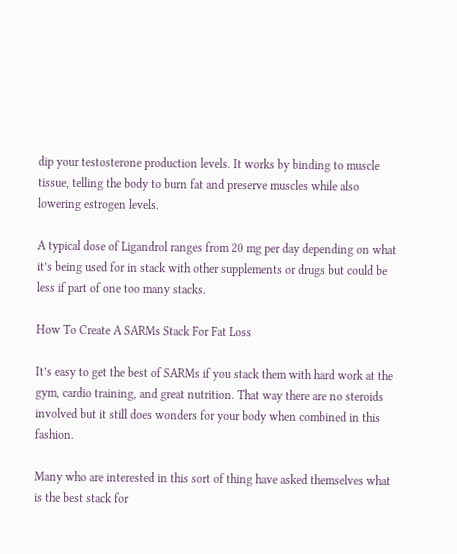dip your testosterone production levels. It works by binding to muscle tissue, telling the body to burn fat and preserve muscles while also lowering estrogen levels.

A typical dose of Ligandrol ranges from 20 mg per day depending on what it’s being used for in stack with other supplements or drugs but could be less if part of one too many stacks.

How To Create A SARMs Stack For Fat Loss

It’s easy to get the best of SARMs if you stack them with hard work at the gym, cardio training, and great nutrition. That way there are no steroids involved but it still does wonders for your body when combined in this fashion.

Many who are interested in this sort of thing have asked themselves what is the best stack for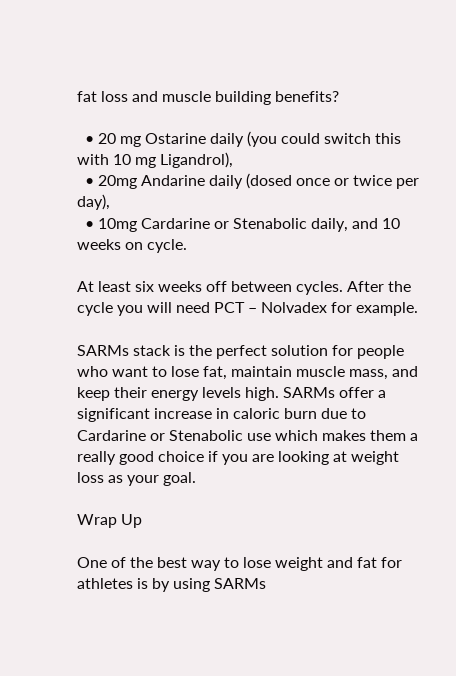fat loss and muscle building benefits?

  • 20 mg Ostarine daily (you could switch this with 10 mg Ligandrol),
  • 20mg Andarine daily (dosed once or twice per day),
  • 10mg Cardarine or Stenabolic daily, and 10 weeks on cycle.

At least six weeks off between cycles. After the cycle you will need PCT – Nolvadex for example.

SARMs stack is the perfect solution for people who want to lose fat, maintain muscle mass, and keep their energy levels high. SARMs offer a significant increase in caloric burn due to Cardarine or Stenabolic use which makes them a really good choice if you are looking at weight loss as your goal.

Wrap Up

One of the best way to lose weight and fat for athletes is by using SARMs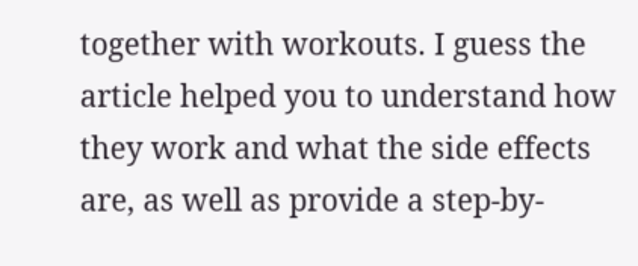together with workouts. I guess the article helped you to understand how they work and what the side effects are, as well as provide a step-by-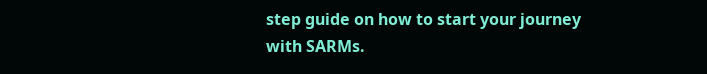step guide on how to start your journey with SARMs.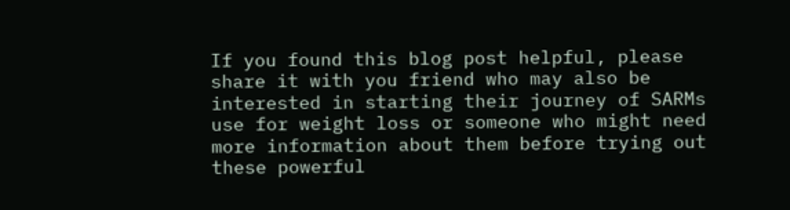If you found this blog post helpful, please share it with you friend who may also be interested in starting their journey of SARMs use for weight loss or someone who might need more information about them before trying out these powerful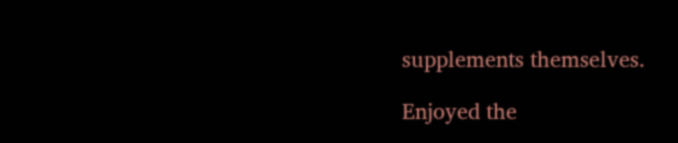supplements themselves.

Enjoyed the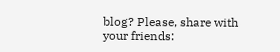blog? Please, share with your friends: